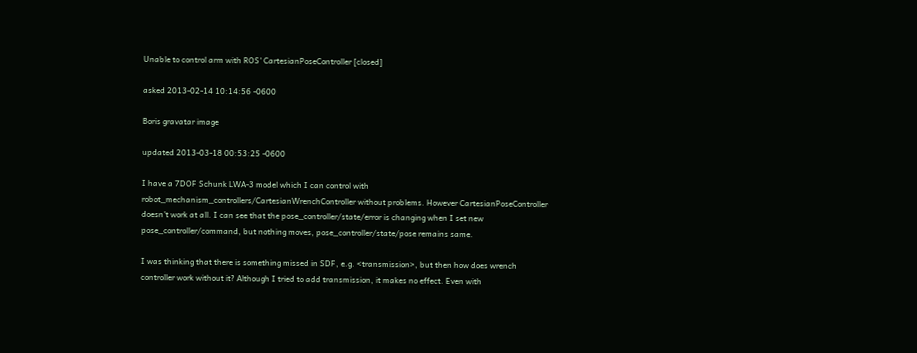Unable to control arm with ROS' CartesianPoseController [closed]

asked 2013-02-14 10:14:56 -0600

Boris gravatar image

updated 2013-03-18 00:53:25 -0600

I have a 7DOF Schunk LWA-3 model which I can control with robot_mechanism_controllers/CartesianWrenchController without problems. However CartesianPoseController doesn't work at all. I can see that the pose_controller/state/error is changing when I set new pose_controller/command, but nothing moves, pose_controller/state/pose remains same.

I was thinking that there is something missed in SDF, e.g. <transmission>, but then how does wrench controller work without it? Although I tried to add transmission, it makes no effect. Even with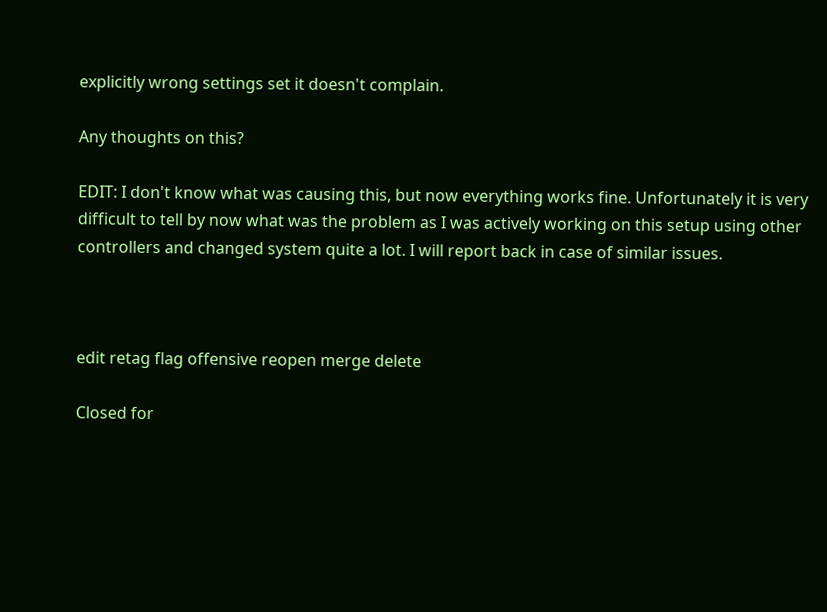explicitly wrong settings set it doesn't complain.

Any thoughts on this?

EDIT: I don't know what was causing this, but now everything works fine. Unfortunately it is very difficult to tell by now what was the problem as I was actively working on this setup using other controllers and changed system quite a lot. I will report back in case of similar issues.



edit retag flag offensive reopen merge delete

Closed for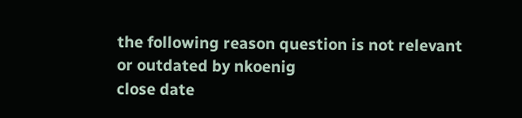the following reason question is not relevant or outdated by nkoenig
close date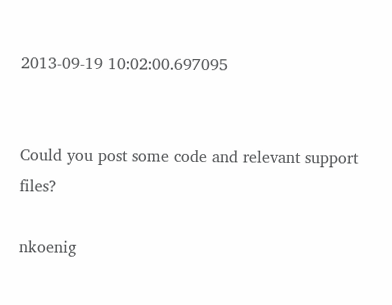2013-09-19 10:02:00.697095


Could you post some code and relevant support files?

nkoenig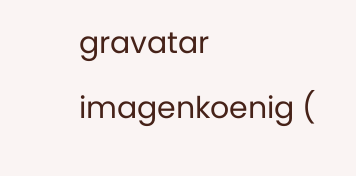gravatar imagenkoenig (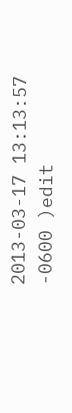2013-03-17 13:13:57 -0600 )edit